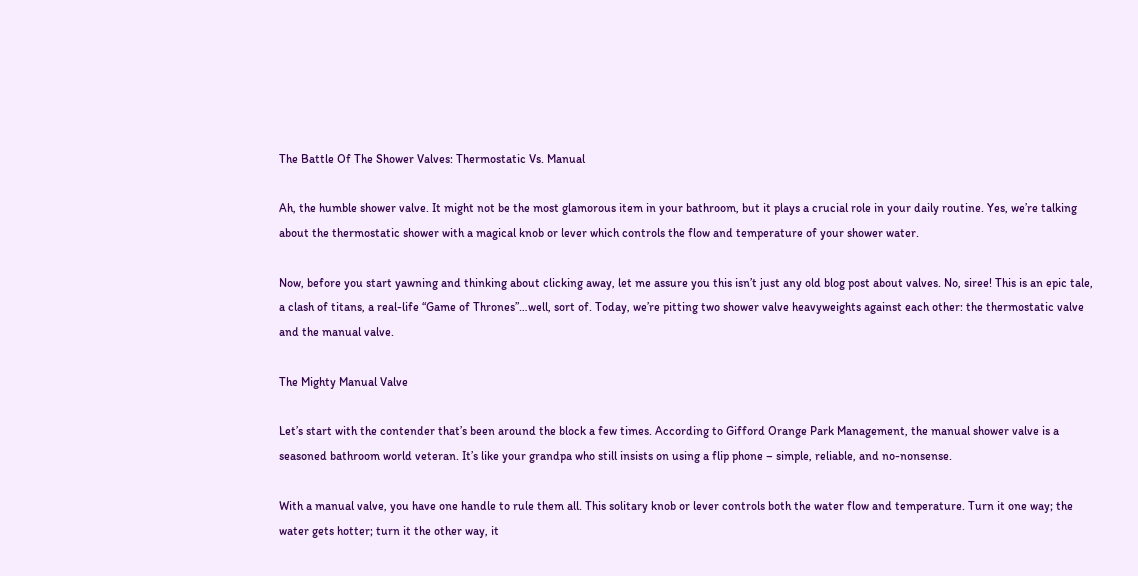The Battle Of The Shower Valves: Thermostatic Vs. Manual

Ah, the humble shower valve. It might not be the most glamorous item in your bathroom, but it plays a crucial role in your daily routine. Yes, we’re talking about the thermostatic shower with a magical knob or lever which controls the flow and temperature of your shower water.

Now, before you start yawning and thinking about clicking away, let me assure you this isn’t just any old blog post about valves. No, siree! This is an epic tale, a clash of titans, a real-life “Game of Thrones”…well, sort of. Today, we’re pitting two shower valve heavyweights against each other: the thermostatic valve and the manual valve.

The Mighty Manual Valve

Let’s start with the contender that’s been around the block a few times. According to Gifford Orange Park Management, the manual shower valve is a seasoned bathroom world veteran. It’s like your grandpa who still insists on using a flip phone – simple, reliable, and no-nonsense.

With a manual valve, you have one handle to rule them all. This solitary knob or lever controls both the water flow and temperature. Turn it one way; the water gets hotter; turn it the other way, it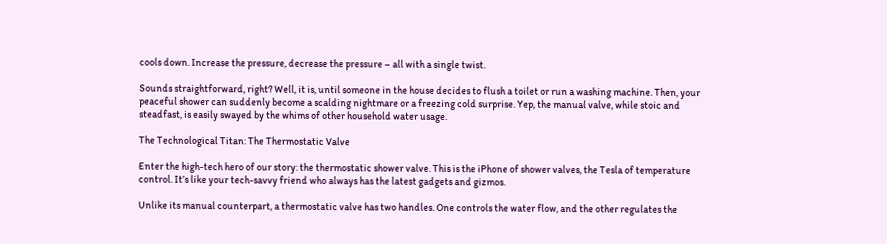cools down. Increase the pressure, decrease the pressure – all with a single twist.

Sounds straightforward, right? Well, it is, until someone in the house decides to flush a toilet or run a washing machine. Then, your peaceful shower can suddenly become a scalding nightmare or a freezing cold surprise. Yep, the manual valve, while stoic and steadfast, is easily swayed by the whims of other household water usage.

The Technological Titan: The Thermostatic Valve

Enter the high-tech hero of our story: the thermostatic shower valve. This is the iPhone of shower valves, the Tesla of temperature control. It’s like your tech-savvy friend who always has the latest gadgets and gizmos.

Unlike its manual counterpart, a thermostatic valve has two handles. One controls the water flow, and the other regulates the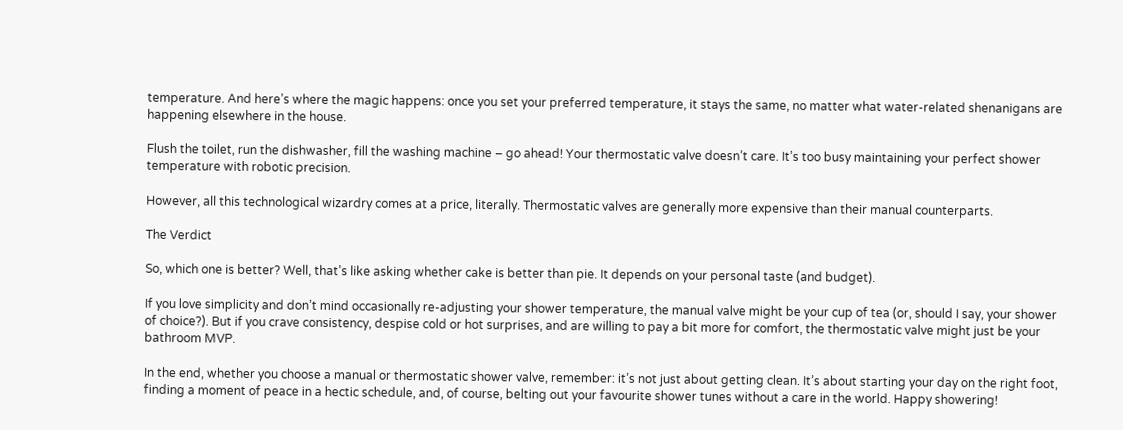temperature. And here’s where the magic happens: once you set your preferred temperature, it stays the same, no matter what water-related shenanigans are happening elsewhere in the house.

Flush the toilet, run the dishwasher, fill the washing machine – go ahead! Your thermostatic valve doesn’t care. It’s too busy maintaining your perfect shower temperature with robotic precision.

However, all this technological wizardry comes at a price, literally. Thermostatic valves are generally more expensive than their manual counterparts.

The Verdict

So, which one is better? Well, that’s like asking whether cake is better than pie. It depends on your personal taste (and budget).

If you love simplicity and don’t mind occasionally re-adjusting your shower temperature, the manual valve might be your cup of tea (or, should I say, your shower of choice?). But if you crave consistency, despise cold or hot surprises, and are willing to pay a bit more for comfort, the thermostatic valve might just be your bathroom MVP.

In the end, whether you choose a manual or thermostatic shower valve, remember: it’s not just about getting clean. It’s about starting your day on the right foot, finding a moment of peace in a hectic schedule, and, of course, belting out your favourite shower tunes without a care in the world. Happy showering!